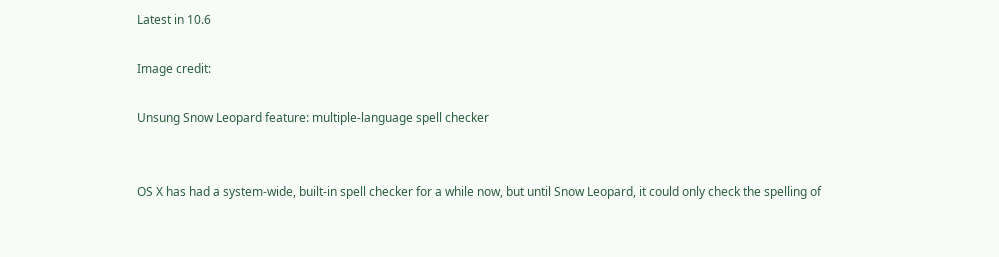Latest in 10.6

Image credit:

Unsung Snow Leopard feature: multiple-language spell checker


OS X has had a system-wide, built-in spell checker for a while now, but until Snow Leopard, it could only check the spelling of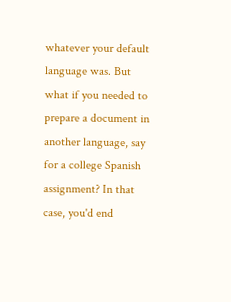whatever your default language was. But what if you needed to prepare a document in another language, say for a college Spanish assignment? In that case, you'd end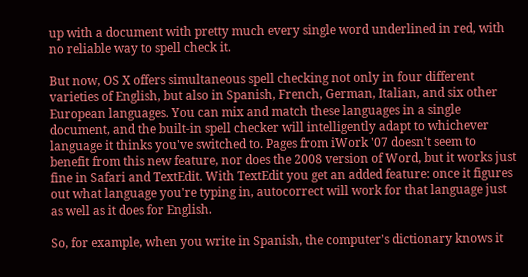up with a document with pretty much every single word underlined in red, with no reliable way to spell check it.

But now, OS X offers simultaneous spell checking not only in four different varieties of English, but also in Spanish, French, German, Italian, and six other European languages. You can mix and match these languages in a single document, and the built-in spell checker will intelligently adapt to whichever language it thinks you've switched to. Pages from iWork '07 doesn't seem to benefit from this new feature, nor does the 2008 version of Word, but it works just fine in Safari and TextEdit. With TextEdit you get an added feature: once it figures out what language you're typing in, autocorrect will work for that language just as well as it does for English.

So, for example, when you write in Spanish, the computer's dictionary knows it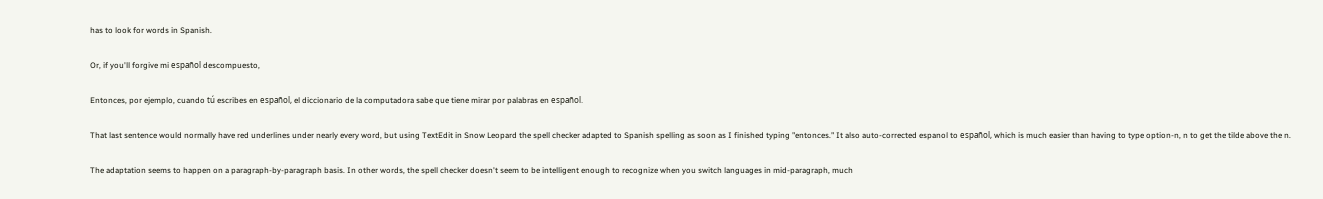has to look for words in Spanish.

Or, if you'll forgive mi español descompuesto,

Entonces, por ejemplo, cuando tú escribes en español, el diccionario de la computadora sabe que tiene mirar por palabras en español.

That last sentence would normally have red underlines under nearly every word, but using TextEdit in Snow Leopard the spell checker adapted to Spanish spelling as soon as I finished typing "entonces." It also auto-corrected espanol to español, which is much easier than having to type option-n, n to get the tilde above the n.

The adaptation seems to happen on a paragraph-by-paragraph basis. In other words, the spell checker doesn't seem to be intelligent enough to recognize when you switch languages in mid-paragraph, much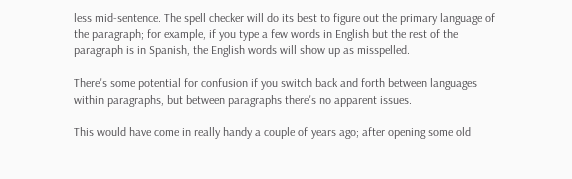less mid-sentence. The spell checker will do its best to figure out the primary language of the paragraph; for example, if you type a few words in English but the rest of the paragraph is in Spanish, the English words will show up as misspelled.

There's some potential for confusion if you switch back and forth between languages within paragraphs, but between paragraphs there's no apparent issues.

This would have come in really handy a couple of years ago; after opening some old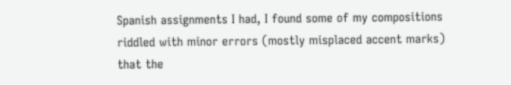Spanish assignments I had, I found some of my compositions riddled with minor errors (mostly misplaced accent marks) that the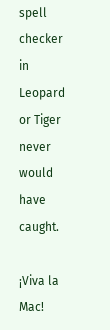spell checker in Leopard or Tiger never would have caught.

¡Viva la Mac!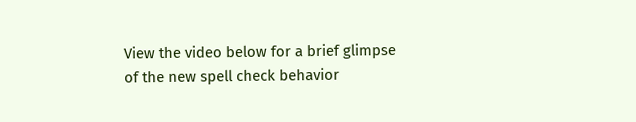View the video below for a brief glimpse of the new spell check behavior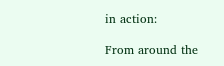in action:

From around the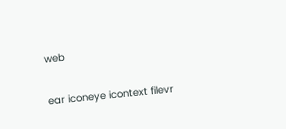web

ear iconeye icontext filevr